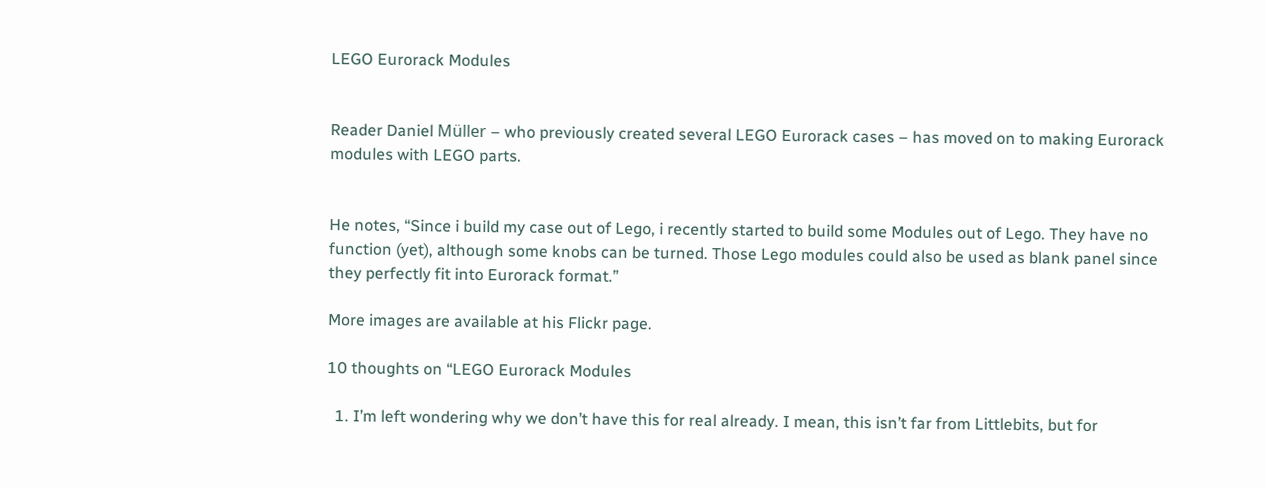LEGO Eurorack Modules


Reader Daniel Müller – who previously created several LEGO Eurorack cases – has moved on to making Eurorack modules with LEGO parts.


He notes, “Since i build my case out of Lego, i recently started to build some Modules out of Lego. They have no function (yet), although some knobs can be turned. Those Lego modules could also be used as blank panel since they perfectly fit into Eurorack format.”

More images are available at his Flickr page.

10 thoughts on “LEGO Eurorack Modules

  1. I’m left wondering why we don’t have this for real already. I mean, this isn’t far from Littlebits, but for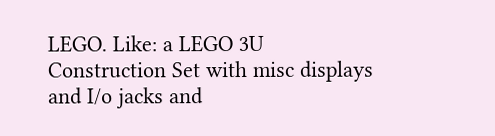LEGO. Like: a LEGO 3U Construction Set with misc displays and I/o jacks and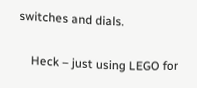switches and dials.

    Heck – just using LEGO for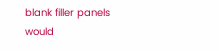blank filler panels would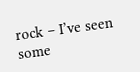rock – I’ve seen some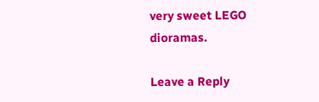very sweet LEGO dioramas.

Leave a Reply